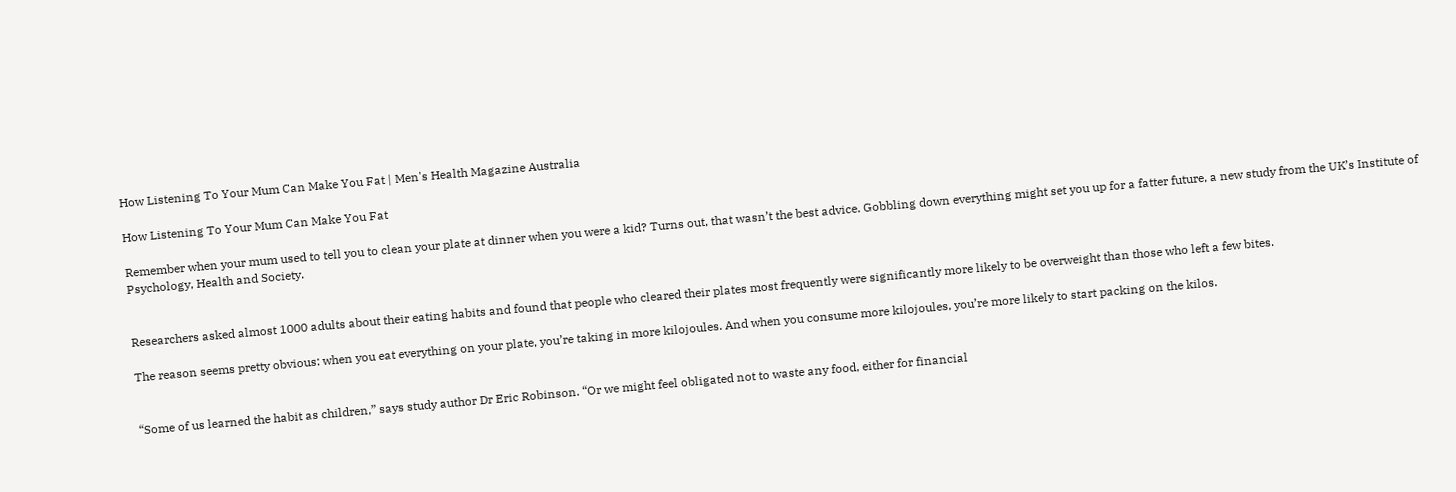How Listening To Your Mum Can Make You Fat | Men's Health Magazine Australia

How Listening To Your Mum Can Make You Fat

Remember when your mum used to tell you to clean your plate at dinner when you were a kid? Turns out, that wasn’t the best advice. Gobbling down everything might set you up for a fatter future, a new study from the UK’s Institute of Psychology, Health and Society.


Researchers asked almost 1000 adults about their eating habits and found that people who cleared their plates most frequently were significantly more likely to be overweight than those who left a few bites.

The reason seems pretty obvious: when you eat everything on your plate, you’re taking in more kilojoules. And when you consume more kilojoules, you’re more likely to start packing on the kilos.


“Some of us learned the habit as children,” says study author Dr Eric Robinson. “Or we might feel obligated not to waste any food, either for financial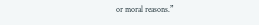or moral reasons.”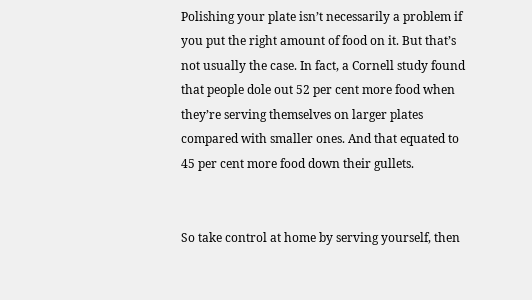Polishing your plate isn’t necessarily a problem if you put the right amount of food on it. But that’s not usually the case. In fact, a Cornell study found that people dole out 52 per cent more food when they’re serving themselves on larger plates compared with smaller ones. And that equated to 45 per cent more food down their gullets.


So take control at home by serving yourself, then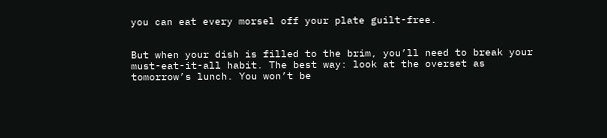you can eat every morsel off your plate guilt-free.


But when your dish is filled to the brim, you’ll need to break your must-eat-it-all habit. The best way: look at the overset as tomorrow’s lunch. You won’t be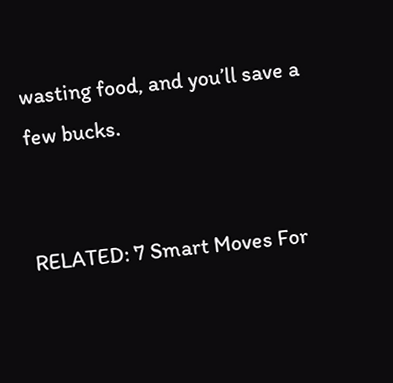wasting food, and you’ll save a few bucks.


RELATED: 7 Smart Moves For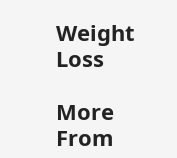Weight Loss

More From